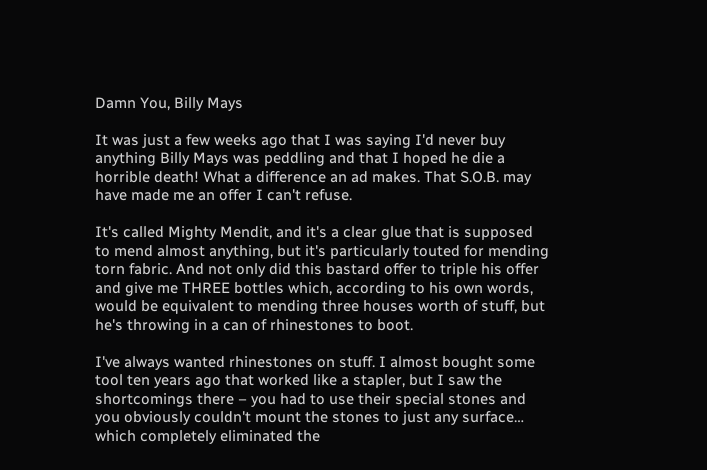Damn You, Billy Mays

It was just a few weeks ago that I was saying I'd never buy anything Billy Mays was peddling and that I hoped he die a horrible death! What a difference an ad makes. That S.O.B. may have made me an offer I can't refuse.

It's called Mighty Mendit, and it's a clear glue that is supposed to mend almost anything, but it's particularly touted for mending torn fabric. And not only did this bastard offer to triple his offer and give me THREE bottles which, according to his own words, would be equivalent to mending three houses worth of stuff, but he's throwing in a can of rhinestones to boot.

I've always wanted rhinestones on stuff. I almost bought some tool ten years ago that worked like a stapler, but I saw the shortcomings there – you had to use their special stones and you obviously couldn't mount the stones to just any surface… which completely eliminated the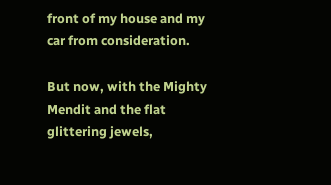front of my house and my car from consideration.

But now, with the Mighty Mendit and the flat glittering jewels,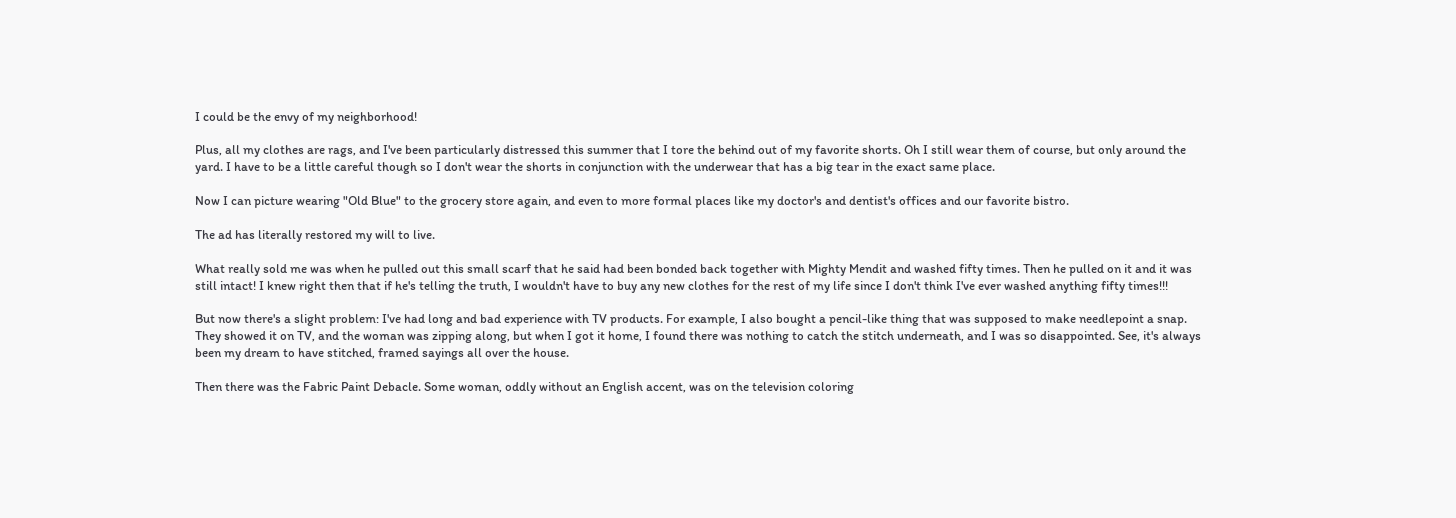I could be the envy of my neighborhood!

Plus, all my clothes are rags, and I've been particularly distressed this summer that I tore the behind out of my favorite shorts. Oh I still wear them of course, but only around the yard. I have to be a little careful though so I don't wear the shorts in conjunction with the underwear that has a big tear in the exact same place.

Now I can picture wearing "Old Blue" to the grocery store again, and even to more formal places like my doctor's and dentist's offices and our favorite bistro.

The ad has literally restored my will to live.

What really sold me was when he pulled out this small scarf that he said had been bonded back together with Mighty Mendit and washed fifty times. Then he pulled on it and it was still intact! I knew right then that if he's telling the truth, I wouldn't have to buy any new clothes for the rest of my life since I don't think I've ever washed anything fifty times!!!

But now there's a slight problem: I've had long and bad experience with TV products. For example, I also bought a pencil-like thing that was supposed to make needlepoint a snap. They showed it on TV, and the woman was zipping along, but when I got it home, I found there was nothing to catch the stitch underneath, and I was so disappointed. See, it's always been my dream to have stitched, framed sayings all over the house.

Then there was the Fabric Paint Debacle. Some woman, oddly without an English accent, was on the television coloring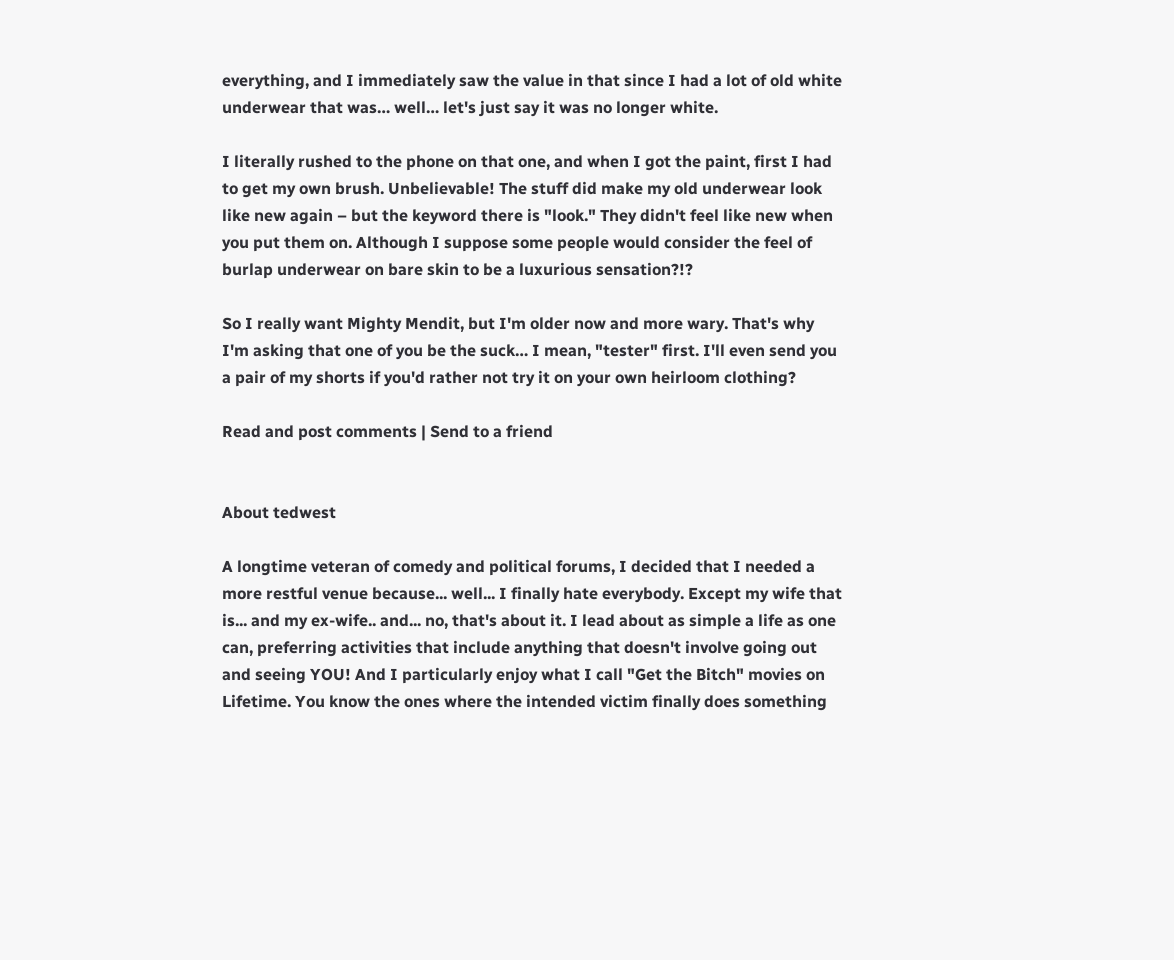everything, and I immediately saw the value in that since I had a lot of old white underwear that was… well… let's just say it was no longer white.

I literally rushed to the phone on that one, and when I got the paint, first I had to get my own brush. Unbelievable! The stuff did make my old underwear look like new again – but the keyword there is "look." They didn't feel like new when you put them on. Although I suppose some people would consider the feel of burlap underwear on bare skin to be a luxurious sensation?!?

So I really want Mighty Mendit, but I'm older now and more wary. That's why I'm asking that one of you be the suck… I mean, "tester" first. I'll even send you a pair of my shorts if you'd rather not try it on your own heirloom clothing?

Read and post comments | Send to a friend


About tedwest

A longtime veteran of comedy and political forums, I decided that I needed a more restful venue because... well... I finally hate everybody. Except my wife that is... and my ex-wife.. and... no, that's about it. I lead about as simple a life as one can, preferring activities that include anything that doesn't involve going out and seeing YOU! And I particularly enjoy what I call "Get the Bitch" movies on Lifetime. You know the ones where the intended victim finally does something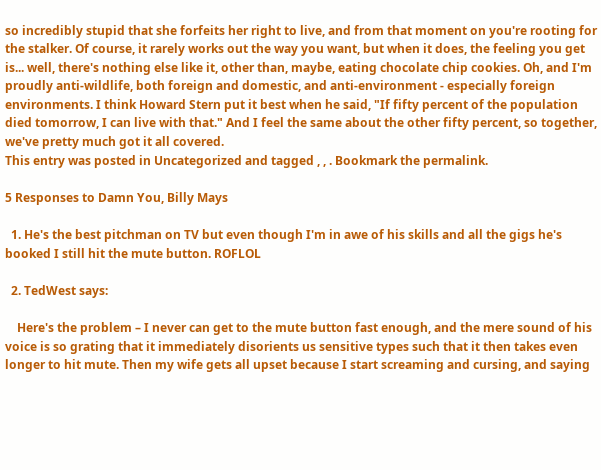so incredibly stupid that she forfeits her right to live, and from that moment on you're rooting for the stalker. Of course, it rarely works out the way you want, but when it does, the feeling you get is... well, there's nothing else like it, other than, maybe, eating chocolate chip cookies. Oh, and I'm proudly anti-wildlife, both foreign and domestic, and anti-environment - especially foreign environments. I think Howard Stern put it best when he said, "If fifty percent of the population died tomorrow, I can live with that." And I feel the same about the other fifty percent, so together, we've pretty much got it all covered.
This entry was posted in Uncategorized and tagged , , . Bookmark the permalink.

5 Responses to Damn You, Billy Mays

  1. He's the best pitchman on TV but even though I'm in awe of his skills and all the gigs he's booked I still hit the mute button. ROFLOL

  2. TedWest says:

    Here's the problem – I never can get to the mute button fast enough, and the mere sound of his voice is so grating that it immediately disorients us sensitive types such that it then takes even longer to hit mute. Then my wife gets all upset because I start screaming and cursing, and saying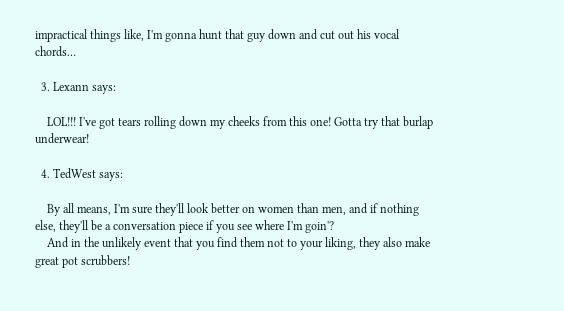impractical things like, I'm gonna hunt that guy down and cut out his vocal chords…

  3. Lexann says:

    LOL!!! I've got tears rolling down my cheeks from this one! Gotta try that burlap underwear!

  4. TedWest says:

    By all means, I'm sure they'll look better on women than men, and if nothing else, they'll be a conversation piece if you see where I'm goin'?
    And in the unlikely event that you find them not to your liking, they also make great pot scrubbers!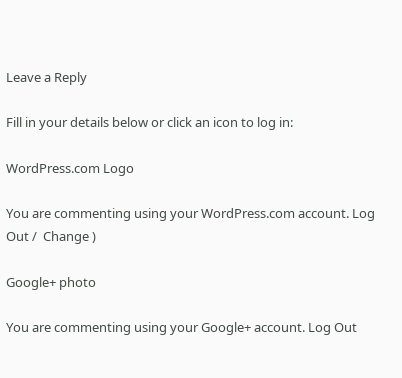Leave a Reply

Fill in your details below or click an icon to log in:

WordPress.com Logo

You are commenting using your WordPress.com account. Log Out /  Change )

Google+ photo

You are commenting using your Google+ account. Log Out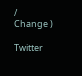/  Change )

Twitter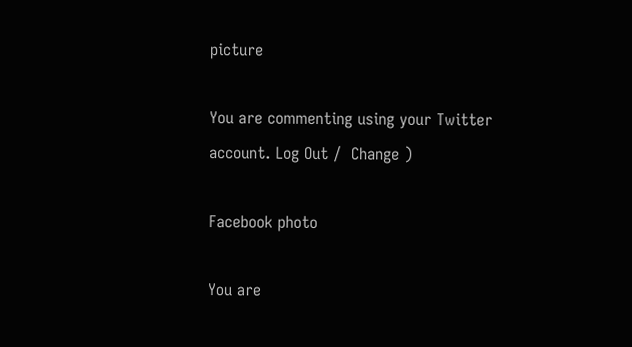picture

You are commenting using your Twitter account. Log Out /  Change )

Facebook photo

You are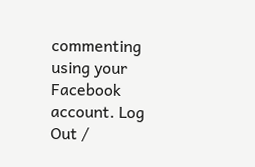commenting using your Facebook account. Log Out /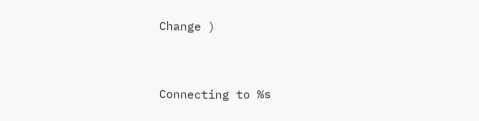Change )


Connecting to %s